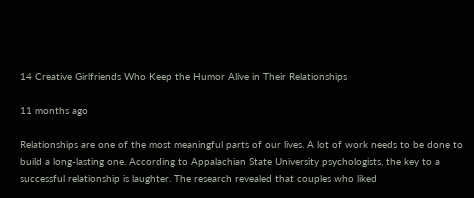14 Creative Girlfriends Who Keep the Humor Alive in Their Relationships

11 months ago

Relationships are one of the most meaningful parts of our lives. A lot of work needs to be done to build a long-lasting one. According to Appalachian State University psychologists, the key to a successful relationship is laughter. The research revealed that couples who liked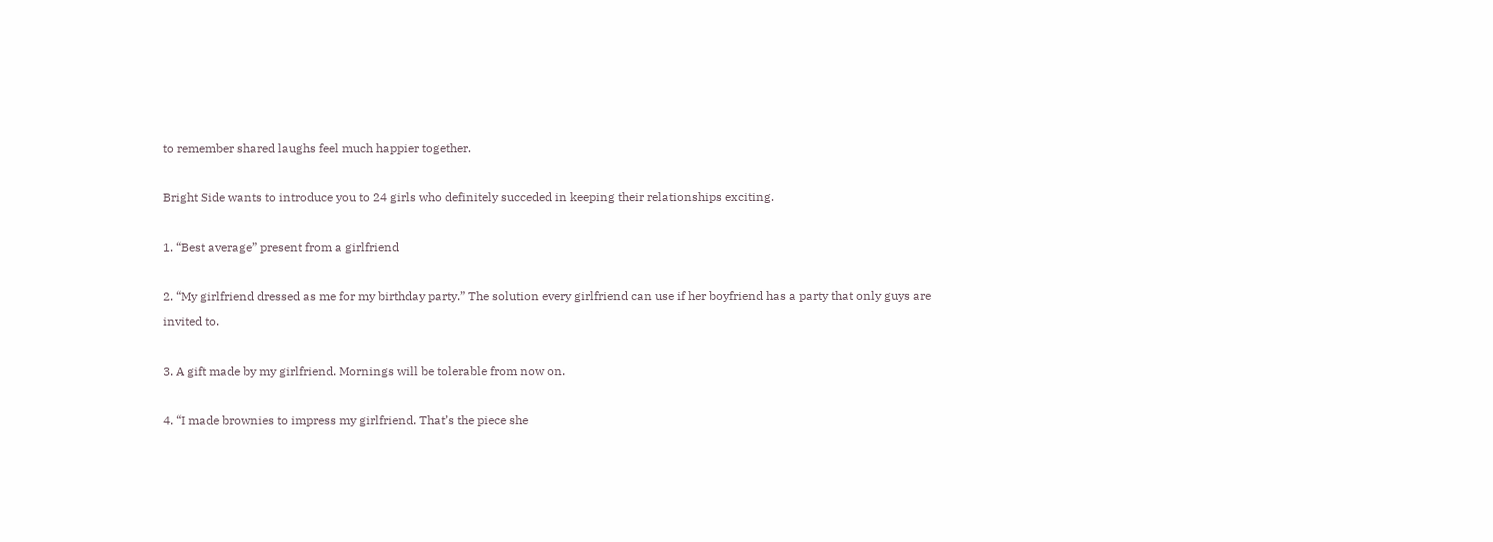to remember shared laughs feel much happier together.

Bright Side wants to introduce you to 24 girls who definitely succeded in keeping their relationships exciting.

1. “Best average” present from a girlfriend

2. “My girlfriend dressed as me for my birthday party.” The solution every girlfriend can use if her boyfriend has a party that only guys are invited to.

3. A gift made by my girlfriend. Mornings will be tolerable from now on.

4. “I made brownies to impress my girlfriend. That’s the piece she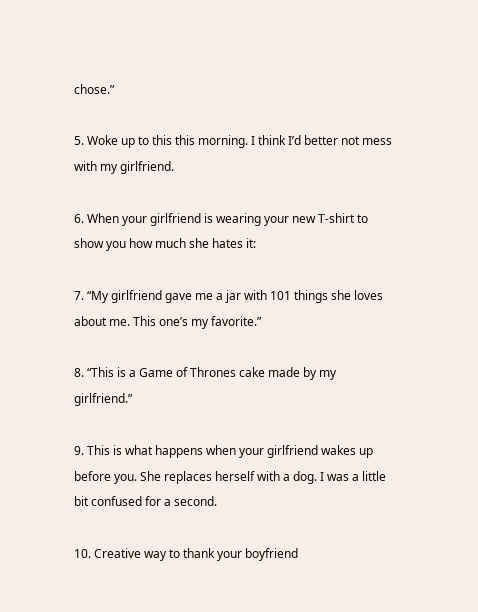chose.”

5. Woke up to this this morning. I think I’d better not mess with my girlfriend.

6. When your girlfriend is wearing your new T-shirt to show you how much she hates it:

7. “My girlfriend gave me a jar with 101 things she loves about me. This one’s my favorite.”

8. “This is a Game of Thrones cake made by my girlfriend.”

9. This is what happens when your girlfriend wakes up before you. She replaces herself with a dog. I was a little bit confused for a second.

10. Creative way to thank your boyfriend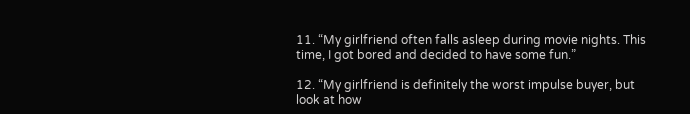11. “My girlfriend often falls asleep during movie nights. This time, I got bored and decided to have some fun.”

12. “My girlfriend is definitely the worst impulse buyer, but look at how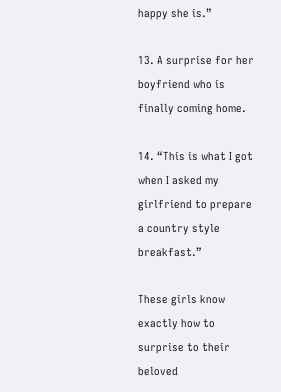happy she is.”

13. A surprise for her boyfriend who is finally coming home.

14. “This is what I got when I asked my girlfriend to prepare a country style breakfast.”

These girls know exactly how to surprise to their beloved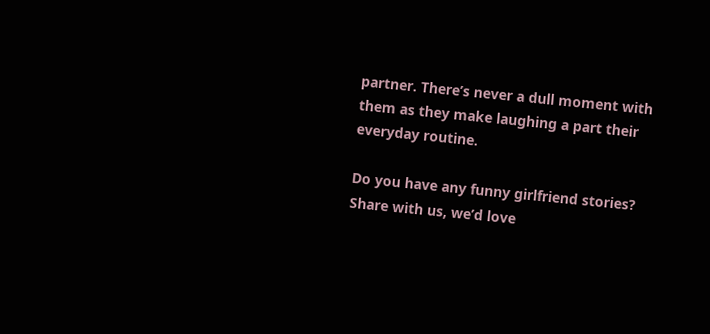partner. There’s never a dull moment with them as they make laughing a part their everyday routine.

Do you have any funny girlfriend stories? Share with us, we’d love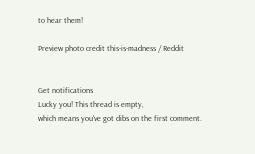to hear them!

Preview photo credit this-is-madness / Reddit


Get notifications
Lucky you! This thread is empty,
which means you've got dibs on the first comment.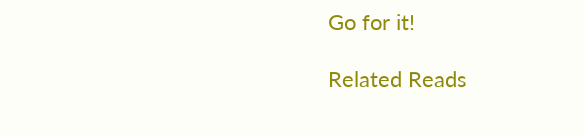Go for it!

Related Reads